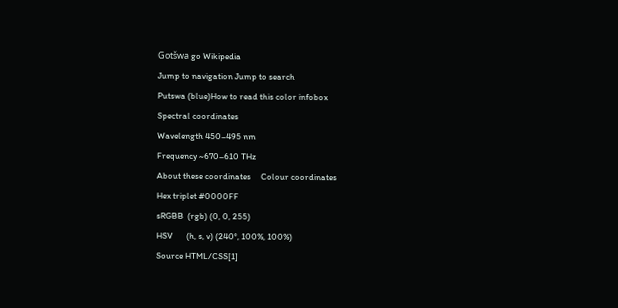Gotšwa go Wikipedia
Jump to navigation Jump to search
Putswa (blue)How to read this color infobox
Spectral coordinates
Wavelength 450–495 nm
Frequency ~670–610 THz
About these coordinates     Colour coordinates
Hex triplet #0000FF
sRGBB  (rgb) (0, 0, 255)
HSV       (h, s, v) (240°, 100%, 100%)
Source HTML/CSS[1]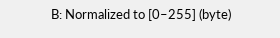B: Normalized to [0–255] (byte)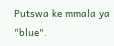Putswa ke mmala ya "blue".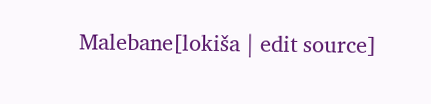Malebane[lokiša | edit source]